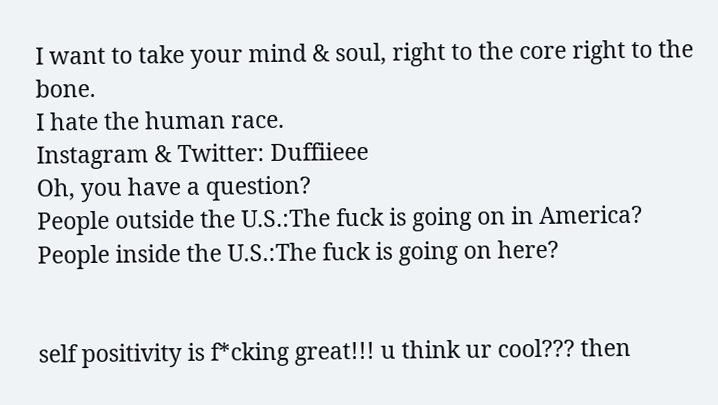I want to take your mind & soul, right to the core right to the bone.
I hate the human race.
Instagram & Twitter: Duffiieee
Oh, you have a question?
People outside the U.S.:The fuck is going on in America?
People inside the U.S.:The fuck is going on here?


self positivity is f*cking great!!! u think ur cool??? then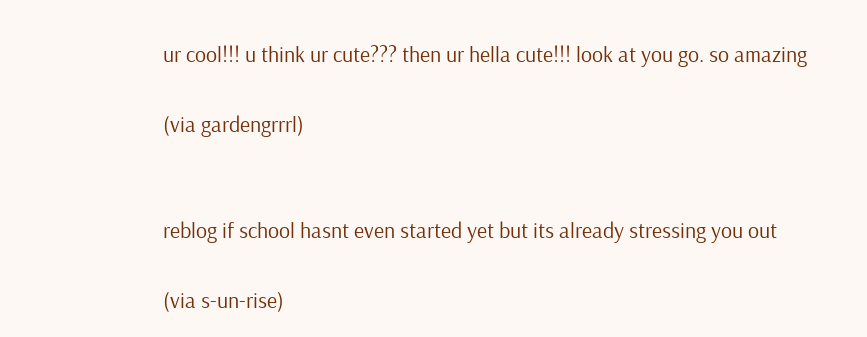ur cool!!! u think ur cute??? then ur hella cute!!! look at you go. so amazing

(via gardengrrrl)


reblog if school hasnt even started yet but its already stressing you out

(via s-un-rise)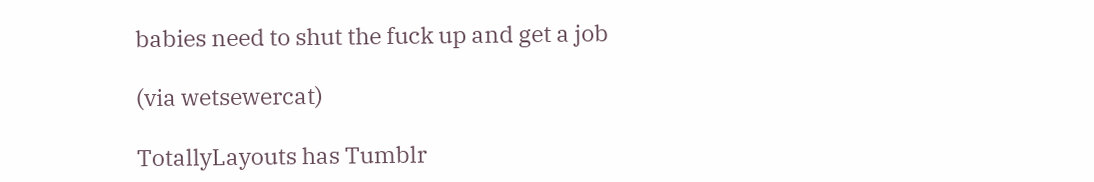babies need to shut the fuck up and get a job

(via wetsewercat)

TotallyLayouts has Tumblr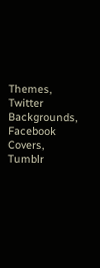Themes, Twitter Backgrounds, Facebook Covers, Tumblr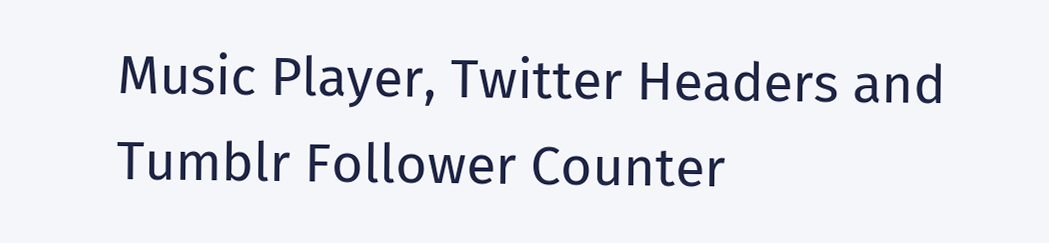Music Player, Twitter Headers and Tumblr Follower Counter